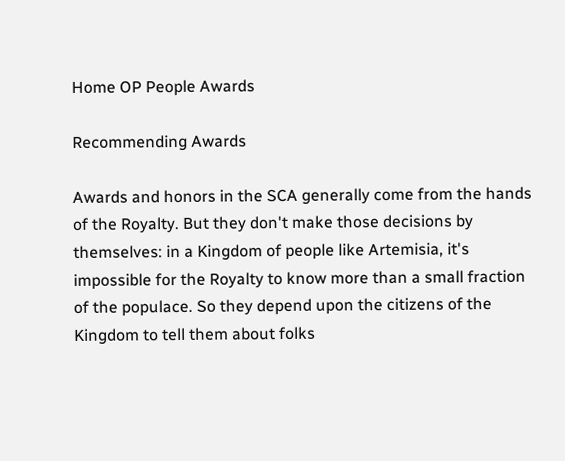Home OP People Awards

Recommending Awards

Awards and honors in the SCA generally come from the hands of the Royalty. But they don't make those decisions by themselves: in a Kingdom of people like Artemisia, it's impossible for the Royalty to know more than a small fraction of the populace. So they depend upon the citizens of the Kingdom to tell them about folks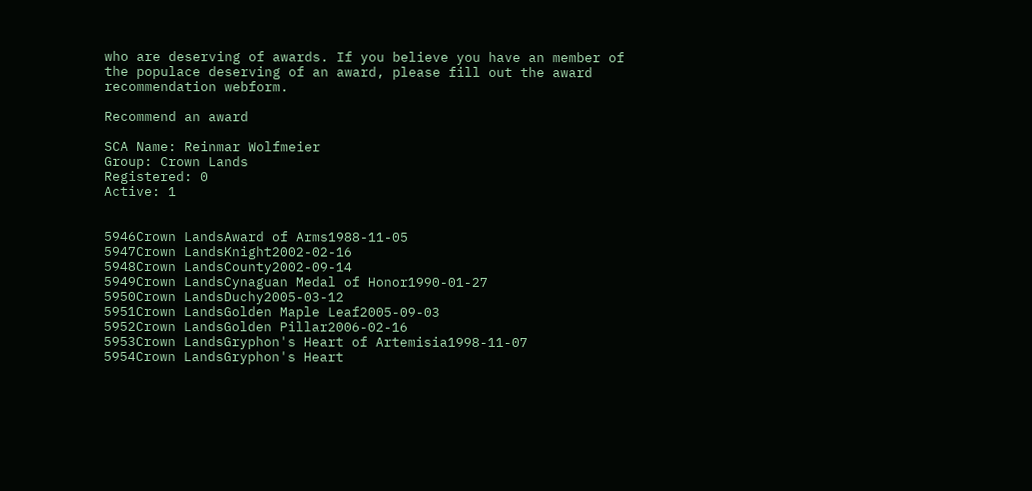who are deserving of awards. If you believe you have an member of the populace deserving of an award, please fill out the award recommendation webform.

Recommend an award

SCA Name: Reinmar Wolfmeier
Group: Crown Lands
Registered: 0
Active: 1


5946Crown LandsAward of Arms1988-11-05
5947Crown LandsKnight2002-02-16
5948Crown LandsCounty2002-09-14
5949Crown LandsCynaguan Medal of Honor1990-01-27
5950Crown LandsDuchy2005-03-12
5951Crown LandsGolden Maple Leaf2005-09-03
5952Crown LandsGolden Pillar2006-02-16
5953Crown LandsGryphon's Heart of Artemisia1998-11-07
5954Crown LandsGryphon's Heart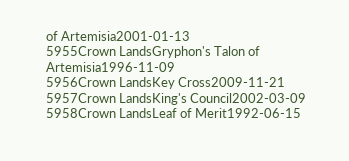of Artemisia2001-01-13
5955Crown LandsGryphon's Talon of Artemisia1996-11-09
5956Crown LandsKey Cross2009-11-21
5957Crown LandsKing's Council2002-03-09
5958Crown LandsLeaf of Merit1992-06-15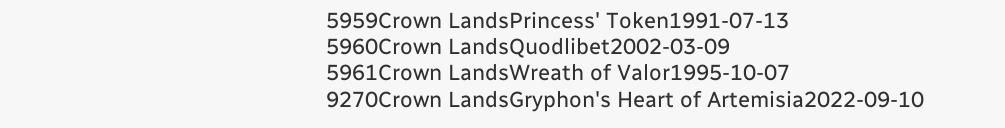5959Crown LandsPrincess' Token1991-07-13
5960Crown LandsQuodlibet2002-03-09
5961Crown LandsWreath of Valor1995-10-07
9270Crown LandsGryphon's Heart of Artemisia2022-09-10